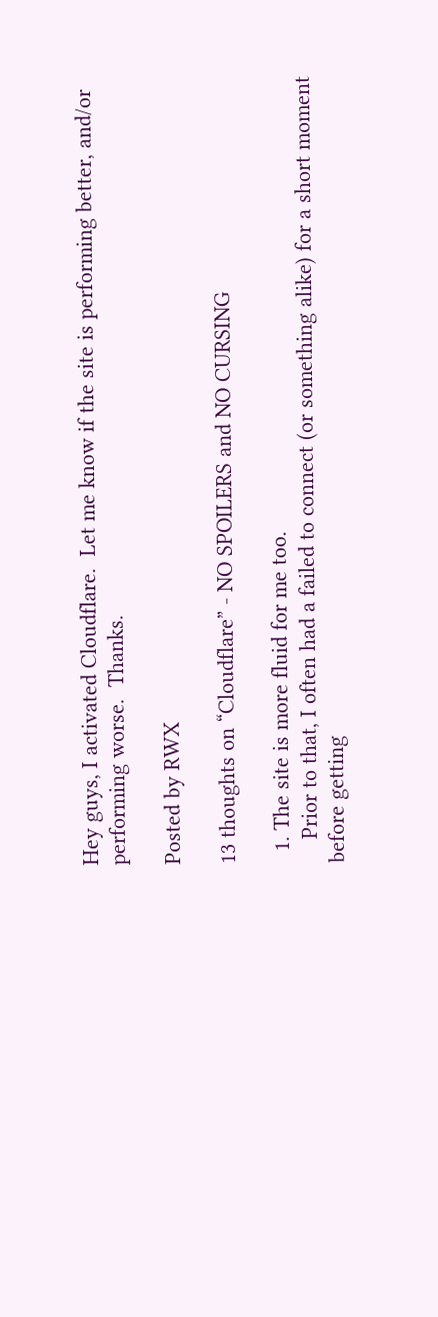Hey guys, I activated Cloudflare.  Let me know if the site is performing better, and/or performing worse.  Thanks.

Posted by RWX

13 thoughts on “Cloudflare” - NO SPOILERS and NO CURSING

  1. The site is more fluid for me too.
    Prior to that, I often had a failed to connect (or something alike) for a short moment before getting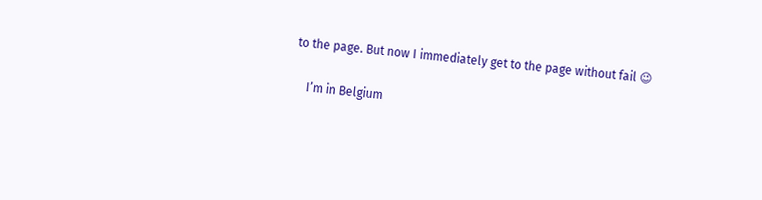to the page. But now I immediately get to the page without fail 😉

    I’m in Belgium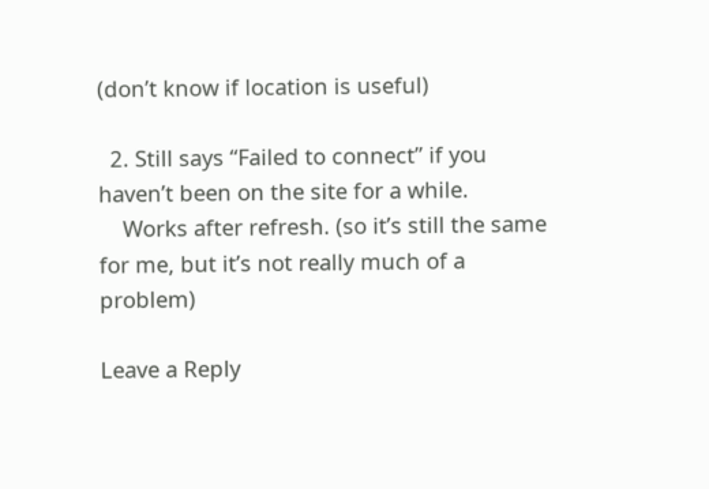(don’t know if location is useful)

  2. Still says “Failed to connect” if you haven’t been on the site for a while.
    Works after refresh. (so it’s still the same for me, but it’s not really much of a problem)

Leave a Reply